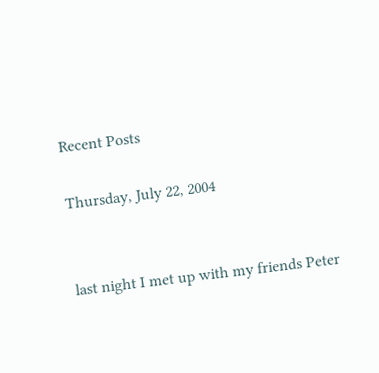Recent Posts

Thursday, July 22, 2004


last night I met up with my friends Peter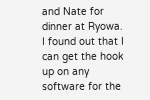and Nate for dinner at Ryowa. I found out that I can get the hook up on any software for the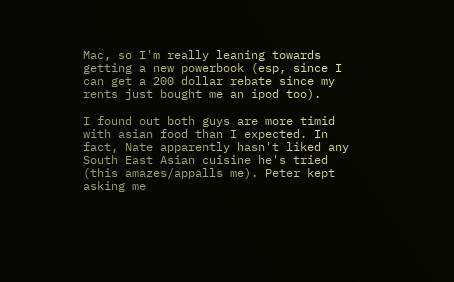Mac, so I'm really leaning towards getting a new powerbook (esp, since I can get a 200 dollar rebate since my rents just bought me an ipod too).

I found out both guys are more timid with asian food than I expected. In fact, Nate apparently hasn't liked any South East Asian cuisine he's tried (this amazes/appalls me). Peter kept asking me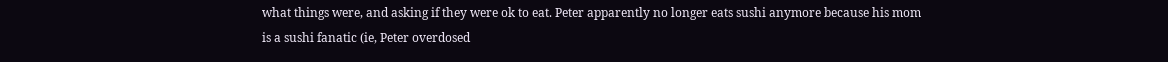what things were, and asking if they were ok to eat. Peter apparently no longer eats sushi anymore because his mom is a sushi fanatic (ie, Peter overdosed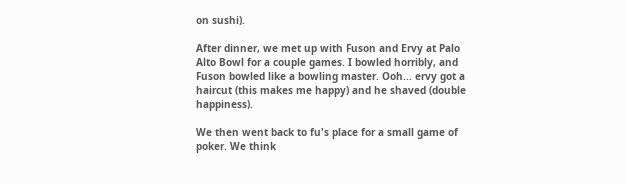on sushi).

After dinner, we met up with Fuson and Ervy at Palo Alto Bowl for a couple games. I bowled horribly, and Fuson bowled like a bowling master. Ooh... ervy got a haircut (this makes me happy) and he shaved (double happiness).

We then went back to fu's place for a small game of poker. We think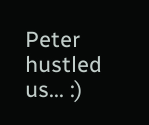Peter hustled us... :)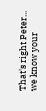That's right Peter... we know your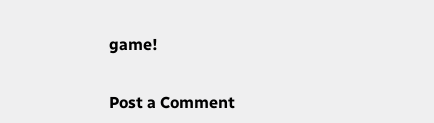game!


Post a Comment